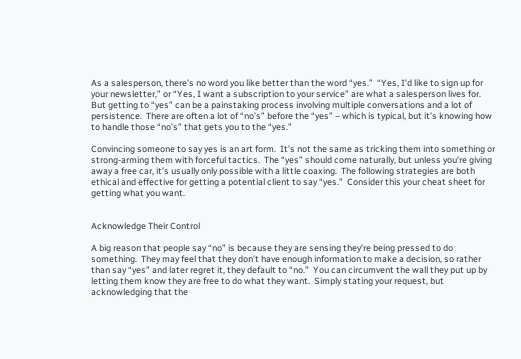As a salesperson, there’s no word you like better than the word “yes.”  “Yes, I’d like to sign up for your newsletter,” or “Yes, I want a subscription to your service” are what a salesperson lives for.  But getting to “yes” can be a painstaking process involving multiple conversations and a lot of persistence.  There are often a lot of “no’s” before the “yes” – which is typical, but it’s knowing how to handle those “no’s” that gets you to the “yes.”

Convincing someone to say yes is an art form.  It’s not the same as tricking them into something or strong-arming them with forceful tactics.  The “yes” should come naturally, but unless you’re giving away a free car, it’s usually only possible with a little coaxing.  The following strategies are both ethical and effective for getting a potential client to say “yes.”  Consider this your cheat sheet for getting what you want.


Acknowledge Their Control

A big reason that people say “no” is because they are sensing they’re being pressed to do something.  They may feel that they don’t have enough information to make a decision, so rather than say “yes” and later regret it, they default to “no.”  You can circumvent the wall they put up by letting them know they are free to do what they want.  Simply stating your request, but acknowledging that the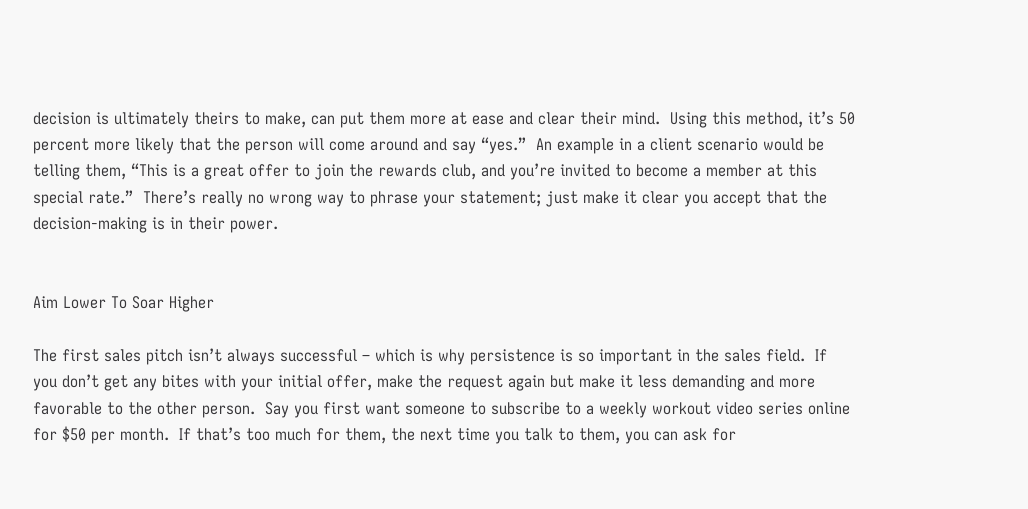decision is ultimately theirs to make, can put them more at ease and clear their mind.  Using this method, it’s 50 percent more likely that the person will come around and say “yes.”  An example in a client scenario would be telling them, “This is a great offer to join the rewards club, and you’re invited to become a member at this special rate.”  There’s really no wrong way to phrase your statement; just make it clear you accept that the decision-making is in their power.


Aim Lower To Soar Higher

The first sales pitch isn’t always successful – which is why persistence is so important in the sales field.  If you don’t get any bites with your initial offer, make the request again but make it less demanding and more favorable to the other person.  Say you first want someone to subscribe to a weekly workout video series online for $50 per month.  If that’s too much for them, the next time you talk to them, you can ask for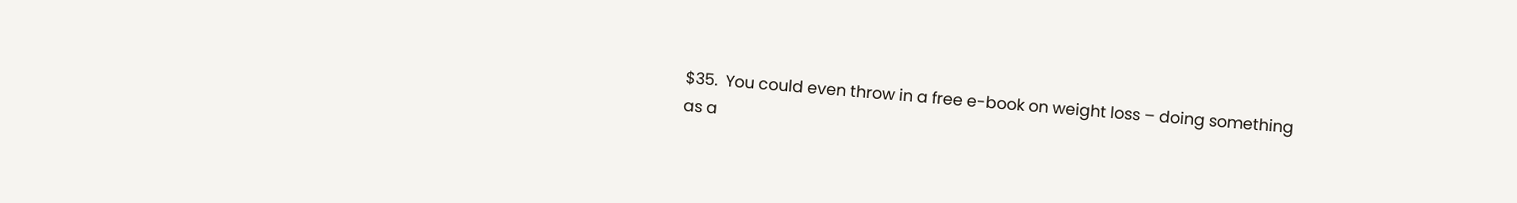$35.  You could even throw in a free e-book on weight loss – doing something as a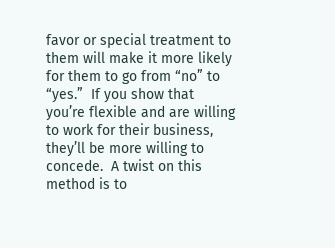favor or special treatment to them will make it more likely for them to go from “no” to “yes.”  If you show that you’re flexible and are willing to work for their business, they’ll be more willing to concede.  A twist on this method is to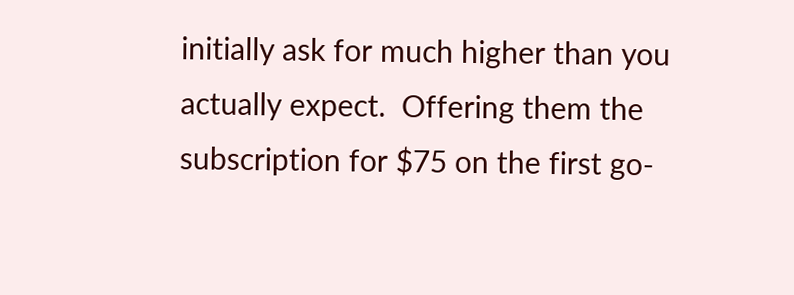initially ask for much higher than you actually expect.  Offering them the subscription for $75 on the first go-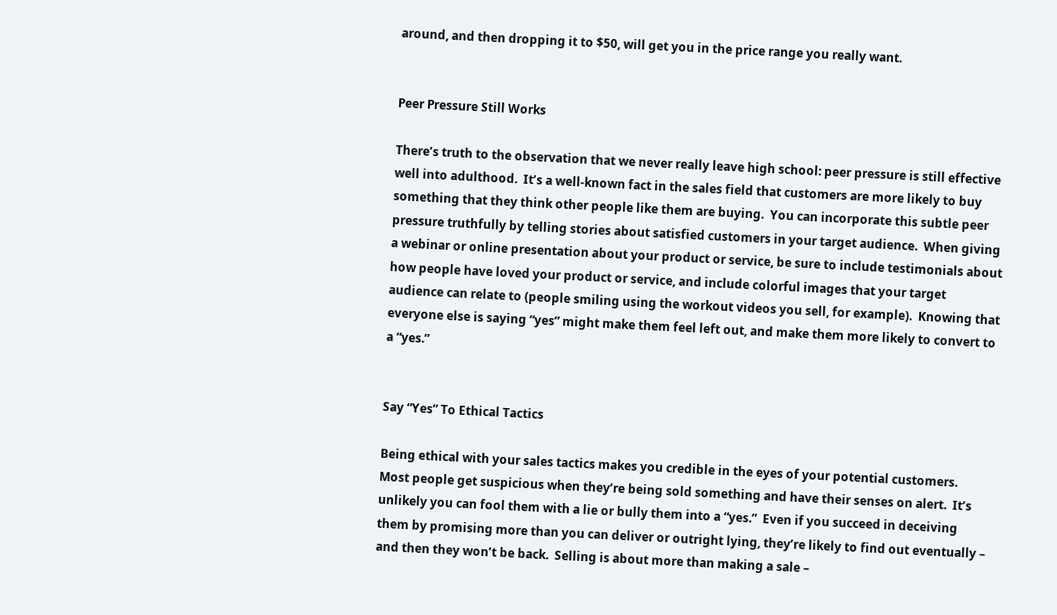around, and then dropping it to $50, will get you in the price range you really want.


Peer Pressure Still Works

There’s truth to the observation that we never really leave high school: peer pressure is still effective well into adulthood.  It’s a well-known fact in the sales field that customers are more likely to buy something that they think other people like them are buying.  You can incorporate this subtle peer pressure truthfully by telling stories about satisfied customers in your target audience.  When giving a webinar or online presentation about your product or service, be sure to include testimonials about how people have loved your product or service, and include colorful images that your target audience can relate to (people smiling using the workout videos you sell, for example).  Knowing that everyone else is saying “yes” might make them feel left out, and make them more likely to convert to a “yes.”


Say “Yes” To Ethical Tactics

Being ethical with your sales tactics makes you credible in the eyes of your potential customers.  Most people get suspicious when they’re being sold something and have their senses on alert.  It’s unlikely you can fool them with a lie or bully them into a “yes.”  Even if you succeed in deceiving them by promising more than you can deliver or outright lying, they’re likely to find out eventually – and then they won’t be back.  Selling is about more than making a sale –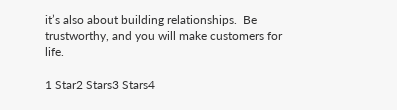it’s also about building relationships.  Be trustworthy, and you will make customers for life.

1 Star2 Stars3 Stars4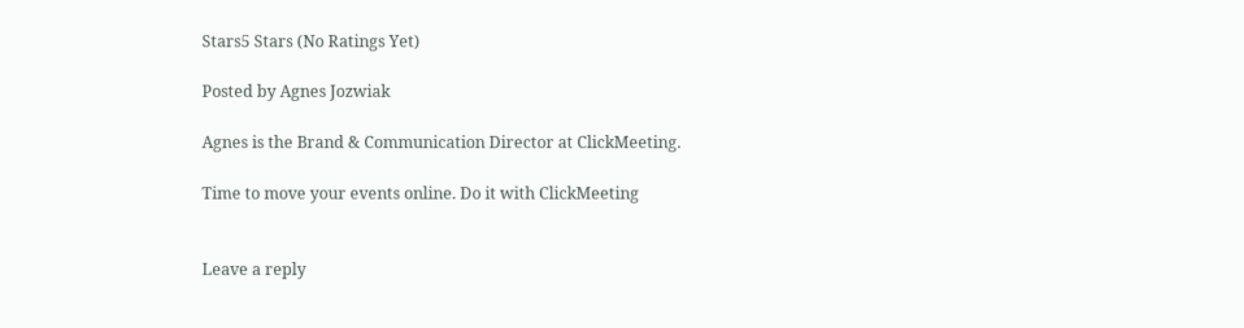Stars5 Stars (No Ratings Yet)

Posted by Agnes Jozwiak

Agnes is the Brand & Communication Director at ClickMeeting.

Time to move your events online. Do it with ClickMeeting


Leave a reply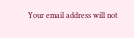Your email address will not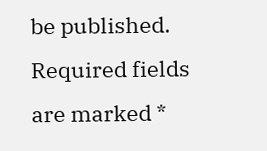be published. Required fields are marked *